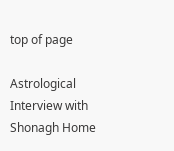top of page

Astrological Interview with Shonagh Home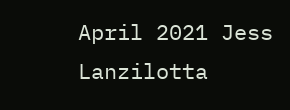April 2021 Jess Lanzilotta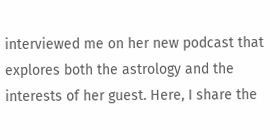interviewed me on her new podcast that explores both the astrology and the interests of her guest. Here, I share the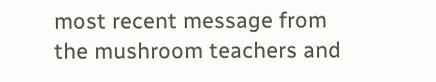most recent message from the mushroom teachers and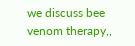we discuss bee venom therapy,,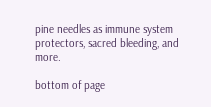pine needles as immune system protectors, sacred bleeding, and more.

bottom of page